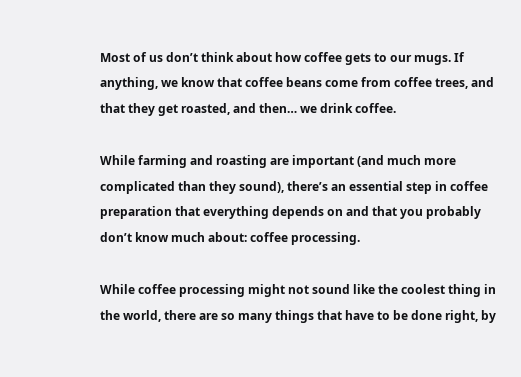Most of us don’t think about how coffee gets to our mugs. If anything, we know that coffee beans come from coffee trees, and that they get roasted, and then… we drink coffee.

While farming and roasting are important (and much more complicated than they sound), there’s an essential step in coffee preparation that everything depends on and that you probably don’t know much about: coffee processing.

While coffee processing might not sound like the coolest thing in the world, there are so many things that have to be done right, by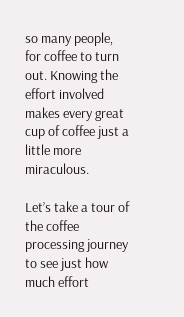so many people, for coffee to turn out. Knowing the effort involved makes every great cup of coffee just a little more miraculous.

Let’s take a tour of the coffee processing journey to see just how much effort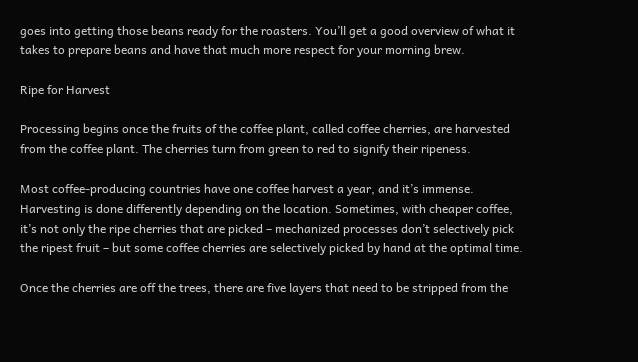goes into getting those beans ready for the roasters. You’ll get a good overview of what it takes to prepare beans and have that much more respect for your morning brew.

Ripe for Harvest

Processing begins once the fruits of the coffee plant, called coffee cherries, are harvested from the coffee plant. The cherries turn from green to red to signify their ripeness.

Most coffee-producing countries have one coffee harvest a year, and it’s immense. Harvesting is done differently depending on the location. Sometimes, with cheaper coffee, it’s not only the ripe cherries that are picked – mechanized processes don’t selectively pick the ripest fruit – but some coffee cherries are selectively picked by hand at the optimal time.

Once the cherries are off the trees, there are five layers that need to be stripped from the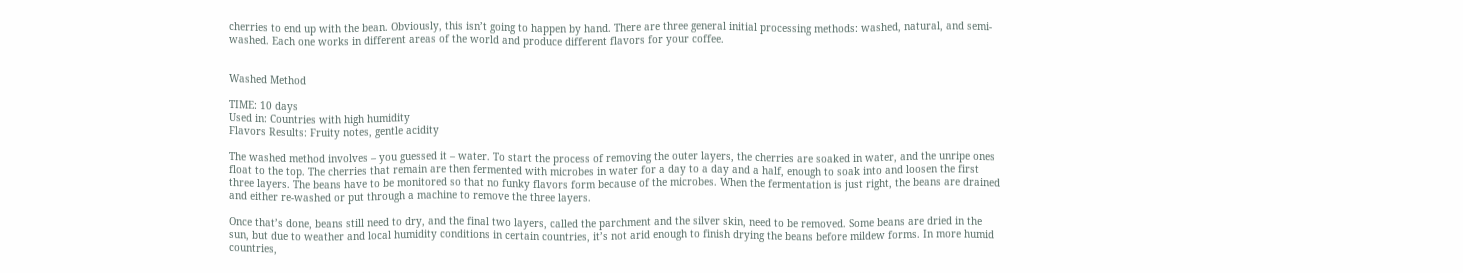cherries to end up with the bean. Obviously, this isn’t going to happen by hand. There are three general initial processing methods: washed, natural, and semi-washed. Each one works in different areas of the world and produce different flavors for your coffee.


Washed Method

TIME: 10 days
Used in: Countries with high humidity
Flavors Results: Fruity notes, gentle acidity

The washed method involves – you guessed it – water. To start the process of removing the outer layers, the cherries are soaked in water, and the unripe ones float to the top. The cherries that remain are then fermented with microbes in water for a day to a day and a half, enough to soak into and loosen the first three layers. The beans have to be monitored so that no funky flavors form because of the microbes. When the fermentation is just right, the beans are drained and either re-washed or put through a machine to remove the three layers.

Once that’s done, beans still need to dry, and the final two layers, called the parchment and the silver skin, need to be removed. Some beans are dried in the sun, but due to weather and local humidity conditions in certain countries, it’s not arid enough to finish drying the beans before mildew forms. In more humid countries,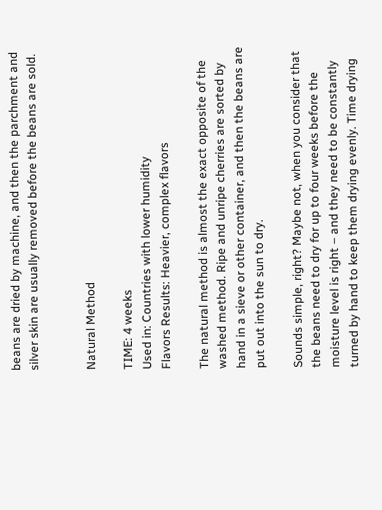beans are dried by machine, and then the parchment and silver skin are usually removed before the beans are sold.


Natural Method

TIME: 4 weeks
Used in: Countries with lower humidity
Flavors Results: Heavier, complex flavors

The natural method is almost the exact opposite of the washed method. Ripe and unripe cherries are sorted by hand in a sieve or other container, and then the beans are put out into the sun to dry.

Sounds simple, right? Maybe not, when you consider that the beans need to dry for up to four weeks before the moisture level is right – and they need to be constantly turned by hand to keep them drying evenly. Time drying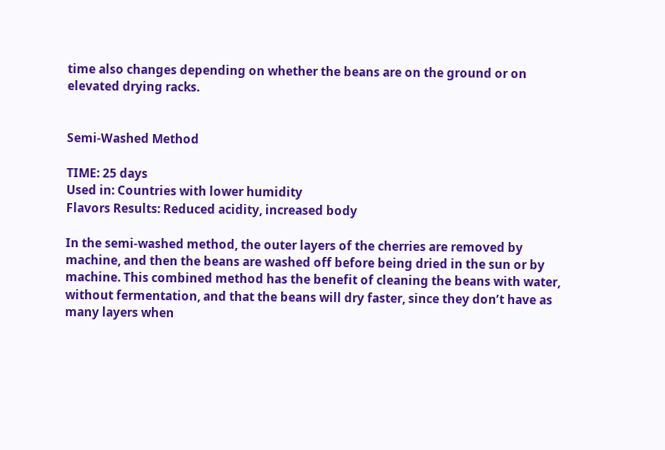time also changes depending on whether the beans are on the ground or on elevated drying racks.


Semi-Washed Method

TIME: 25 days
Used in: Countries with lower humidity
Flavors Results: Reduced acidity, increased body

In the semi-washed method, the outer layers of the cherries are removed by machine, and then the beans are washed off before being dried in the sun or by machine. This combined method has the benefit of cleaning the beans with water, without fermentation, and that the beans will dry faster, since they don’t have as many layers when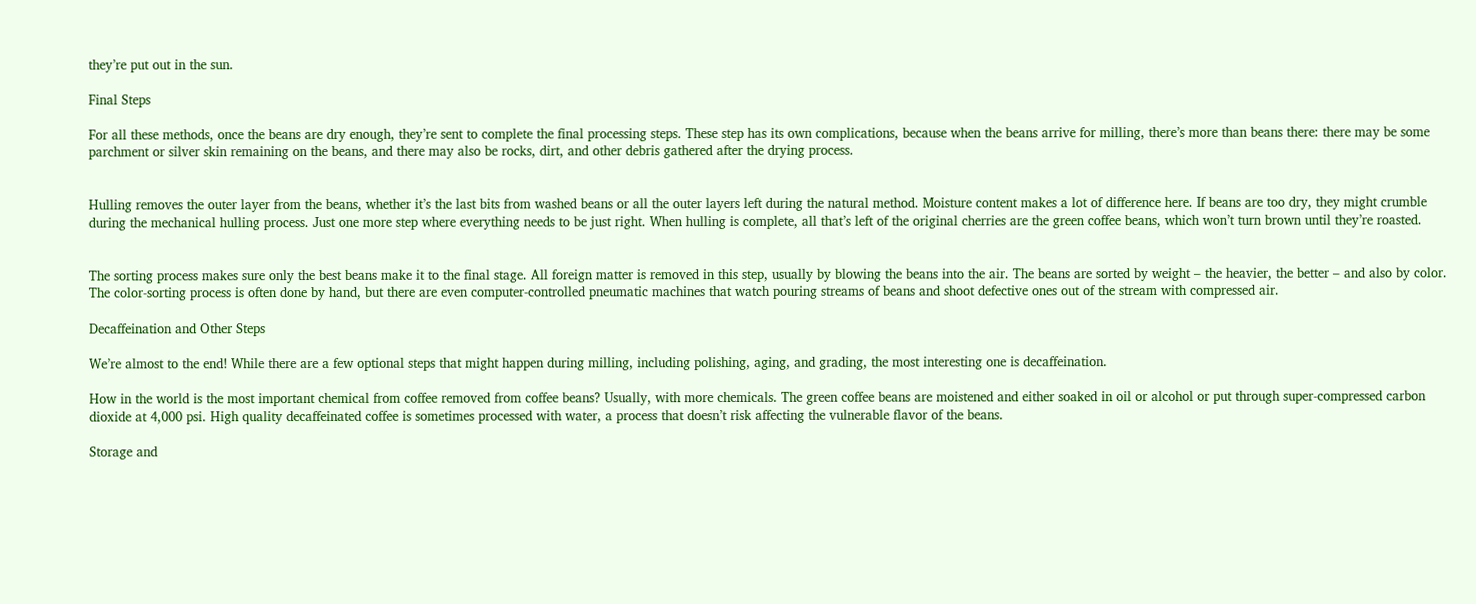they’re put out in the sun.

Final Steps

For all these methods, once the beans are dry enough, they’re sent to complete the final processing steps. These step has its own complications, because when the beans arrive for milling, there’s more than beans there: there may be some parchment or silver skin remaining on the beans, and there may also be rocks, dirt, and other debris gathered after the drying process.


Hulling removes the outer layer from the beans, whether it’s the last bits from washed beans or all the outer layers left during the natural method. Moisture content makes a lot of difference here. If beans are too dry, they might crumble during the mechanical hulling process. Just one more step where everything needs to be just right. When hulling is complete, all that’s left of the original cherries are the green coffee beans, which won’t turn brown until they’re roasted.


The sorting process makes sure only the best beans make it to the final stage. All foreign matter is removed in this step, usually by blowing the beans into the air. The beans are sorted by weight – the heavier, the better – and also by color. The color-sorting process is often done by hand, but there are even computer-controlled pneumatic machines that watch pouring streams of beans and shoot defective ones out of the stream with compressed air.

Decaffeination and Other Steps

We’re almost to the end! While there are a few optional steps that might happen during milling, including polishing, aging, and grading, the most interesting one is decaffeination.

How in the world is the most important chemical from coffee removed from coffee beans? Usually, with more chemicals. The green coffee beans are moistened and either soaked in oil or alcohol or put through super-compressed carbon dioxide at 4,000 psi. High quality decaffeinated coffee is sometimes processed with water, a process that doesn’t risk affecting the vulnerable flavor of the beans.

Storage and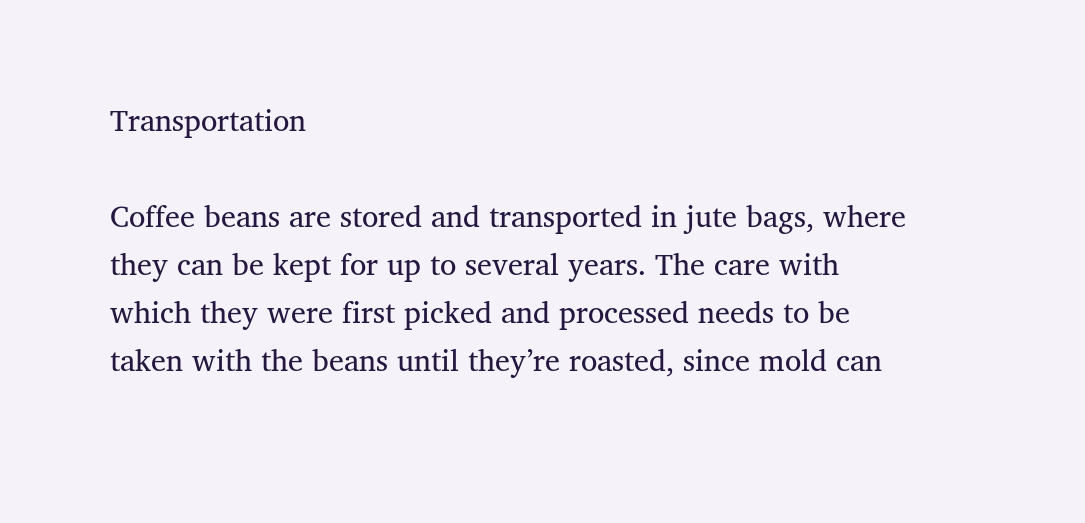Transportation

Coffee beans are stored and transported in jute bags, where they can be kept for up to several years. The care with which they were first picked and processed needs to be taken with the beans until they’re roasted, since mold can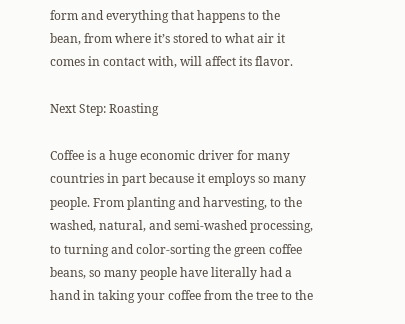form and everything that happens to the bean, from where it’s stored to what air it comes in contact with, will affect its flavor.

Next Step: Roasting

Coffee is a huge economic driver for many countries in part because it employs so many people. From planting and harvesting, to the washed, natural, and semi-washed processing, to turning and color-sorting the green coffee beans, so many people have literally had a hand in taking your coffee from the tree to the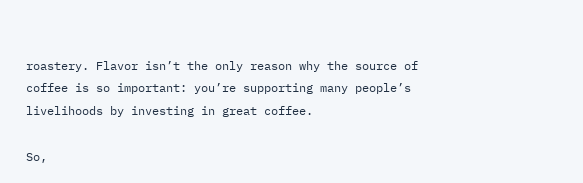roastery. Flavor isn’t the only reason why the source of coffee is so important: you’re supporting many people’s livelihoods by investing in great coffee.

So,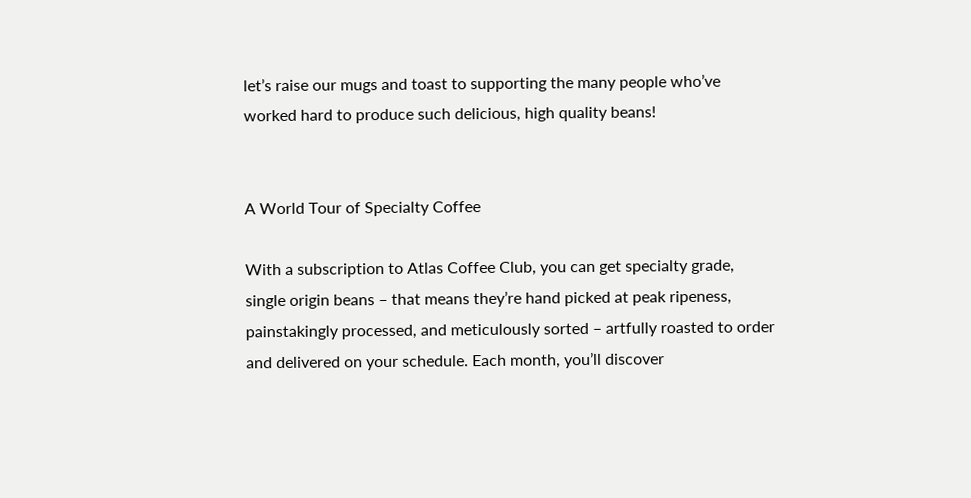let’s raise our mugs and toast to supporting the many people who’ve worked hard to produce such delicious, high quality beans!


A World Tour of Specialty Coffee

With a subscription to Atlas Coffee Club, you can get specialty grade, single origin beans – that means they’re hand picked at peak ripeness, painstakingly processed, and meticulously sorted – artfully roasted to order and delivered on your schedule. Each month, you’ll discover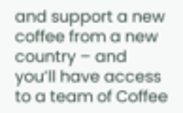and support a new coffee from a new country – and you’ll have access to a team of Coffee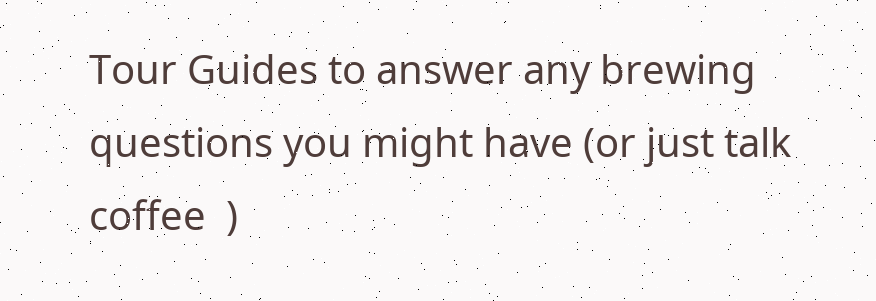Tour Guides to answer any brewing questions you might have (or just talk coffee  )